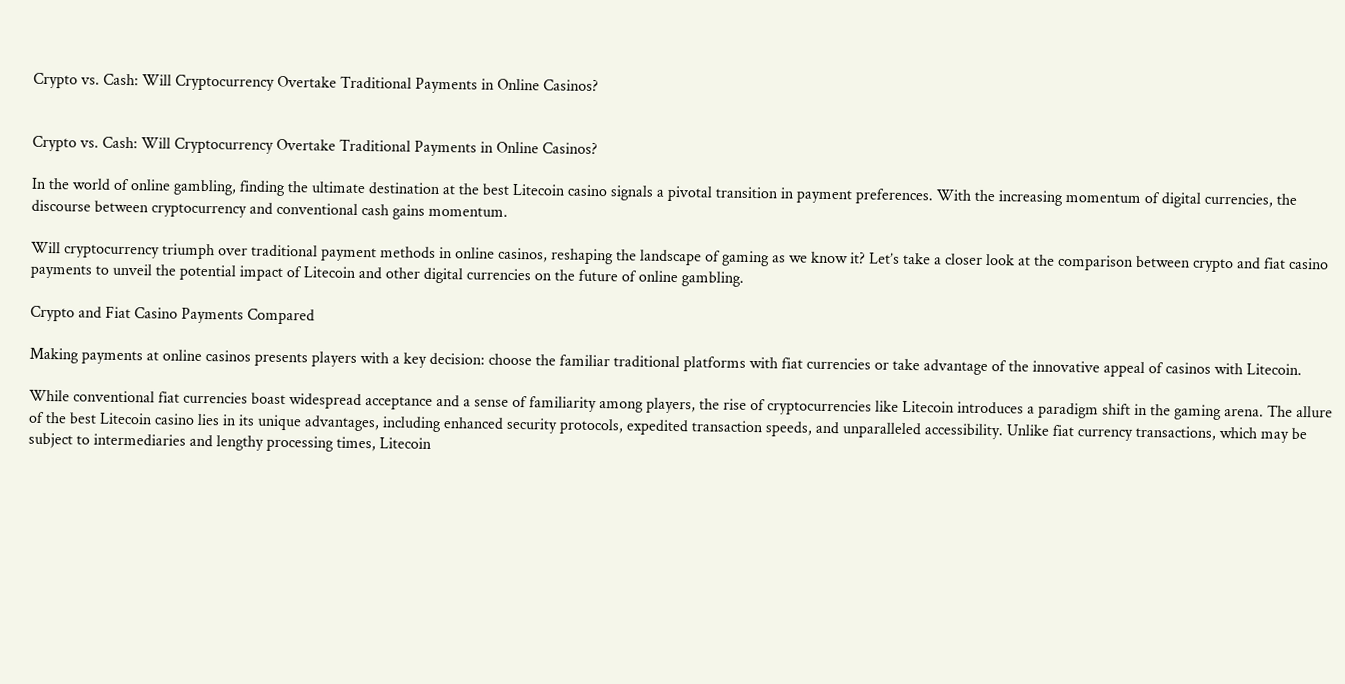Crypto vs. Cash: Will Cryptocurrency Overtake Traditional Payments in Online Casinos?


Crypto vs. Cash: Will Cryptocurrency Overtake Traditional Payments in Online Casinos?

In the world of online gambling, finding the ultimate destination at the best Litecoin casino signals a pivotal transition in payment preferences. With the increasing momentum of digital currencies, the discourse between cryptocurrency and conventional cash gains momentum.

Will cryptocurrency triumph over traditional payment methods in online casinos, reshaping the landscape of gaming as we know it? Let’s take a closer look at the comparison between crypto and fiat casino payments to unveil the potential impact of Litecoin and other digital currencies on the future of online gambling.

Crypto and Fiat Casino Payments Compared

Making payments at online casinos presents players with a key decision: choose the familiar traditional platforms with fiat currencies or take advantage of the innovative appeal of casinos with Litecoin.

While conventional fiat currencies boast widespread acceptance and a sense of familiarity among players, the rise of cryptocurrencies like Litecoin introduces a paradigm shift in the gaming arena. The allure of the best Litecoin casino lies in its unique advantages, including enhanced security protocols, expedited transaction speeds, and unparalleled accessibility. Unlike fiat currency transactions, which may be subject to intermediaries and lengthy processing times, Litecoin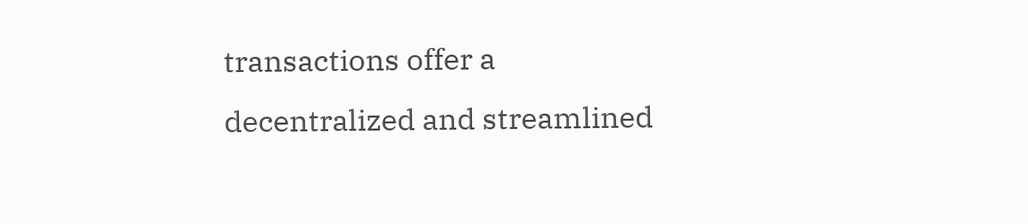transactions offer a decentralized and streamlined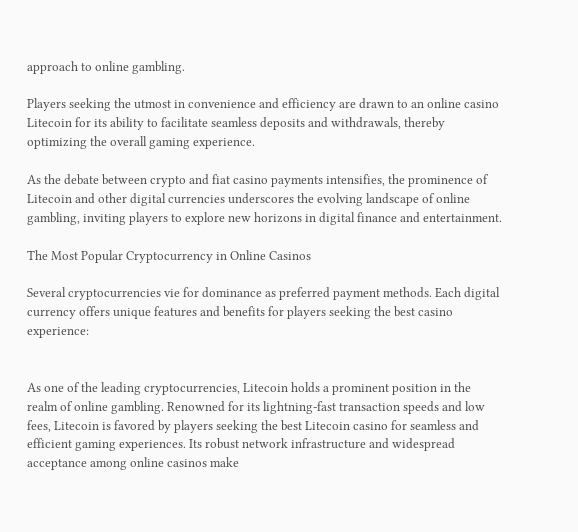approach to online gambling.

Players seeking the utmost in convenience and efficiency are drawn to an online casino Litecoin for its ability to facilitate seamless deposits and withdrawals, thereby optimizing the overall gaming experience.

As the debate between crypto and fiat casino payments intensifies, the prominence of Litecoin and other digital currencies underscores the evolving landscape of online gambling, inviting players to explore new horizons in digital finance and entertainment.

The Most Popular Cryptocurrency in Online Casinos

Several cryptocurrencies vie for dominance as preferred payment methods. Each digital currency offers unique features and benefits for players seeking the best casino experience:


As one of the leading cryptocurrencies, Litecoin holds a prominent position in the realm of online gambling. Renowned for its lightning-fast transaction speeds and low fees, Litecoin is favored by players seeking the best Litecoin casino for seamless and efficient gaming experiences. Its robust network infrastructure and widespread acceptance among online casinos make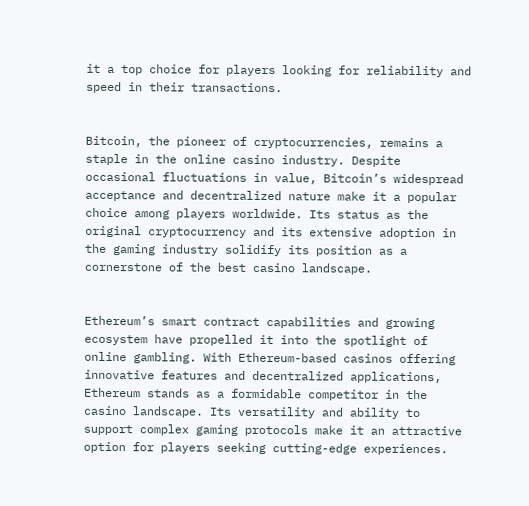it a top choice for players looking for reliability and speed in their transactions.


Bitcoin, the pioneer of cryptocurrencies, remains a staple in the online casino industry. Despite occasional fluctuations in value, Bitcoin’s widespread acceptance and decentralized nature make it a popular choice among players worldwide. Its status as the original cryptocurrency and its extensive adoption in the gaming industry solidify its position as a cornerstone of the best casino landscape.


Ethereum’s smart contract capabilities and growing ecosystem have propelled it into the spotlight of online gambling. With Ethereum-based casinos offering innovative features and decentralized applications, Ethereum stands as a formidable competitor in the casino landscape. Its versatility and ability to support complex gaming protocols make it an attractive option for players seeking cutting-edge experiences.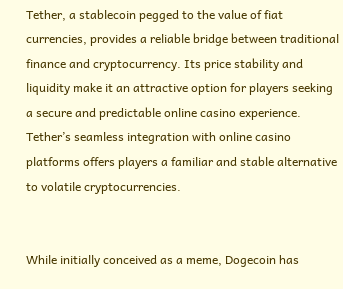Tether, a stablecoin pegged to the value of fiat currencies, provides a reliable bridge between traditional finance and cryptocurrency. Its price stability and liquidity make it an attractive option for players seeking a secure and predictable online casino experience. Tether’s seamless integration with online casino platforms offers players a familiar and stable alternative to volatile cryptocurrencies.


While initially conceived as a meme, Dogecoin has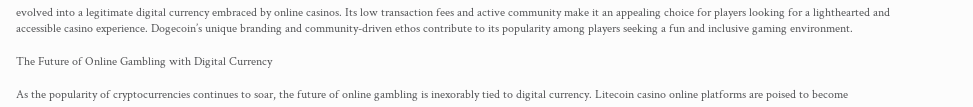evolved into a legitimate digital currency embraced by online casinos. Its low transaction fees and active community make it an appealing choice for players looking for a lighthearted and accessible casino experience. Dogecoin’s unique branding and community-driven ethos contribute to its popularity among players seeking a fun and inclusive gaming environment.

The Future of Online Gambling with Digital Currency

As the popularity of cryptocurrencies continues to soar, the future of online gambling is inexorably tied to digital currency. Litecoin casino online platforms are poised to become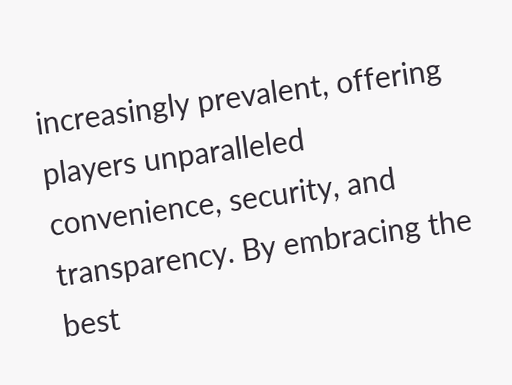increasingly prevalent, offering players unparalleled convenience, security, and transparency. By embracing the best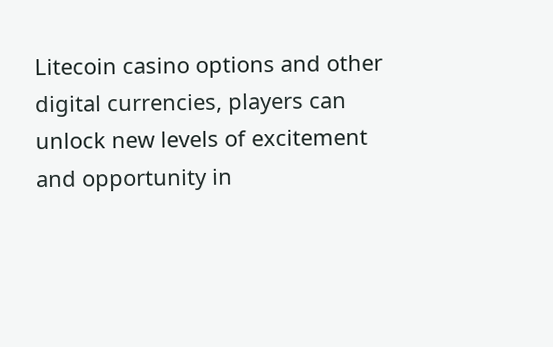Litecoin casino options and other digital currencies, players can unlock new levels of excitement and opportunity in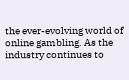the ever-evolving world of online gambling. As the industry continues to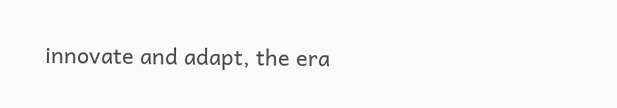innovate and adapt, the era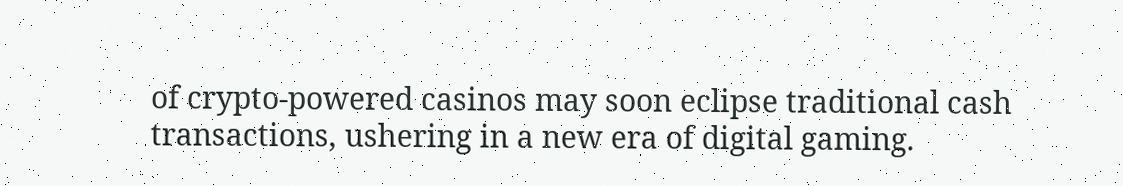of crypto-powered casinos may soon eclipse traditional cash transactions, ushering in a new era of digital gaming.